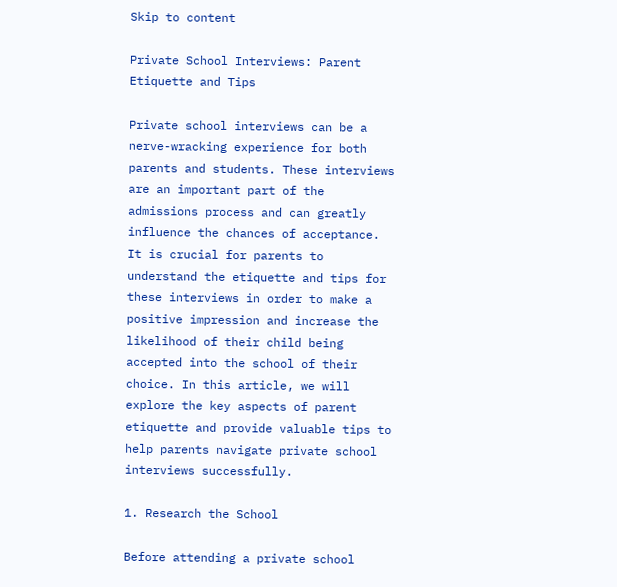Skip to content

Private School Interviews: Parent Etiquette and Tips

Private school interviews can be a nerve-wracking experience for both parents and students. These interviews are an important part of the admissions process and can greatly influence the chances of acceptance. It is crucial for parents to understand the etiquette and tips for these interviews in order to make a positive impression and increase the likelihood of their child being accepted into the school of their choice. In this article, we will explore the key aspects of parent etiquette and provide valuable tips to help parents navigate private school interviews successfully.

1. Research the School

Before attending a private school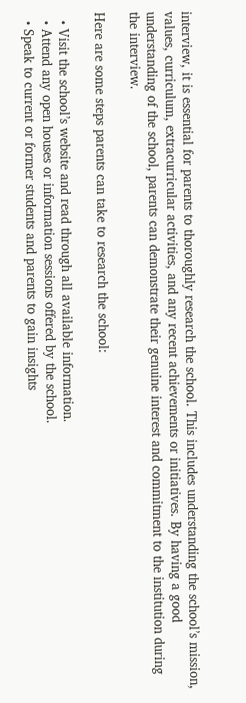interview, it is essential for parents to thoroughly research the school. This includes understanding the school’s mission, values, curriculum, extracurricular activities, and any recent achievements or initiatives. By having a good understanding of the school, parents can demonstrate their genuine interest and commitment to the institution during the interview.

Here are some steps parents can take to research the school:

  • Visit the school’s website and read through all available information.
  • Attend any open houses or information sessions offered by the school.
  • Speak to current or former students and parents to gain insights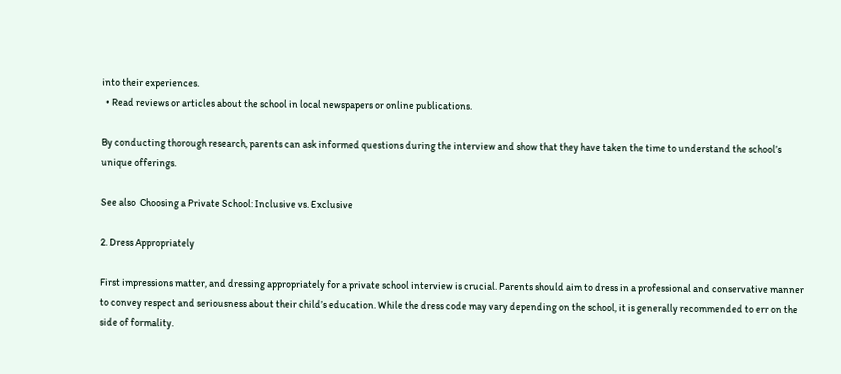into their experiences.
  • Read reviews or articles about the school in local newspapers or online publications.

By conducting thorough research, parents can ask informed questions during the interview and show that they have taken the time to understand the school’s unique offerings.

See also  Choosing a Private School: Inclusive vs. Exclusive

2. Dress Appropriately

First impressions matter, and dressing appropriately for a private school interview is crucial. Parents should aim to dress in a professional and conservative manner to convey respect and seriousness about their child’s education. While the dress code may vary depending on the school, it is generally recommended to err on the side of formality.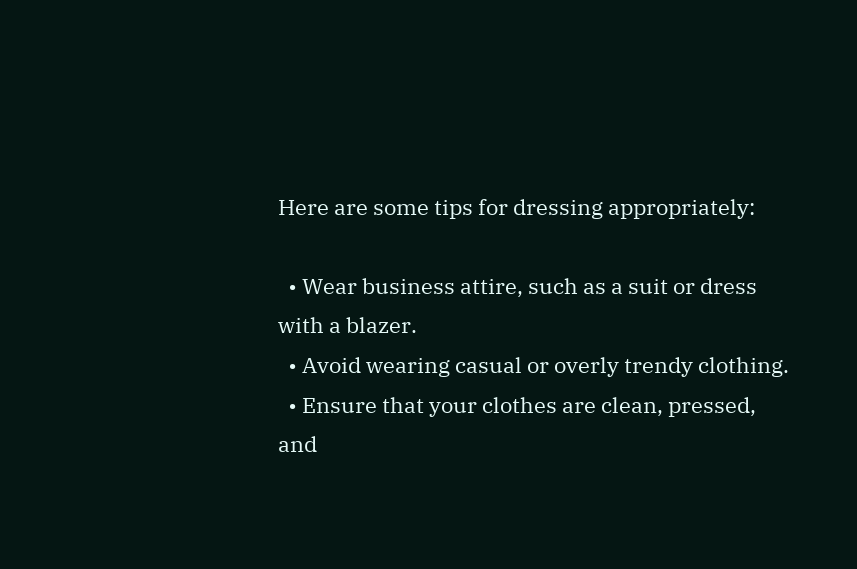Here are some tips for dressing appropriately:

  • Wear business attire, such as a suit or dress with a blazer.
  • Avoid wearing casual or overly trendy clothing.
  • Ensure that your clothes are clean, pressed, and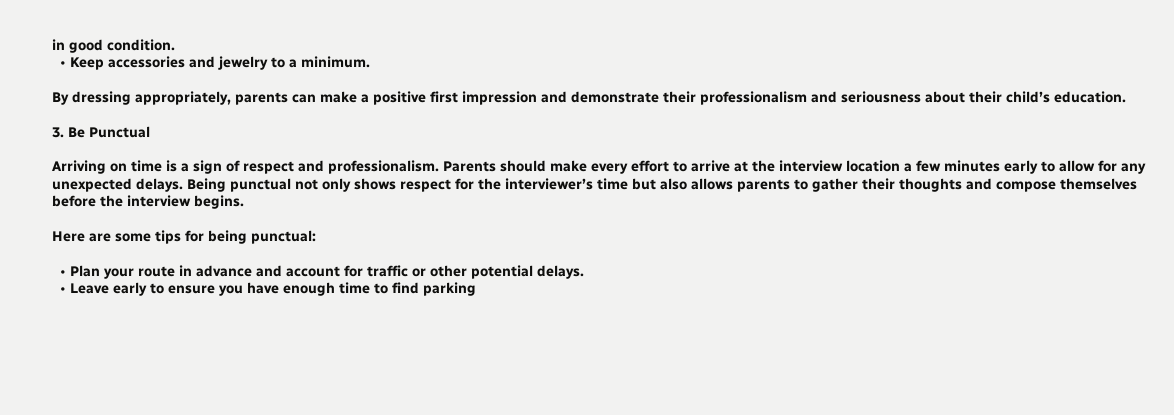in good condition.
  • Keep accessories and jewelry to a minimum.

By dressing appropriately, parents can make a positive first impression and demonstrate their professionalism and seriousness about their child’s education.

3. Be Punctual

Arriving on time is a sign of respect and professionalism. Parents should make every effort to arrive at the interview location a few minutes early to allow for any unexpected delays. Being punctual not only shows respect for the interviewer’s time but also allows parents to gather their thoughts and compose themselves before the interview begins.

Here are some tips for being punctual:

  • Plan your route in advance and account for traffic or other potential delays.
  • Leave early to ensure you have enough time to find parking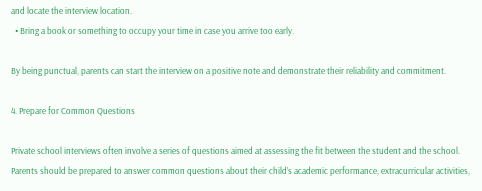and locate the interview location.
  • Bring a book or something to occupy your time in case you arrive too early.

By being punctual, parents can start the interview on a positive note and demonstrate their reliability and commitment.

4. Prepare for Common Questions

Private school interviews often involve a series of questions aimed at assessing the fit between the student and the school. Parents should be prepared to answer common questions about their child’s academic performance, extracurricular activities,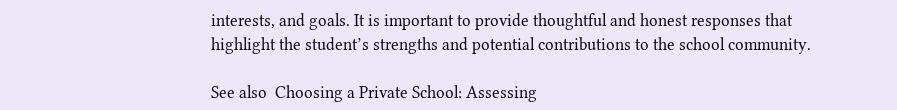interests, and goals. It is important to provide thoughtful and honest responses that highlight the student’s strengths and potential contributions to the school community.

See also  Choosing a Private School: Assessing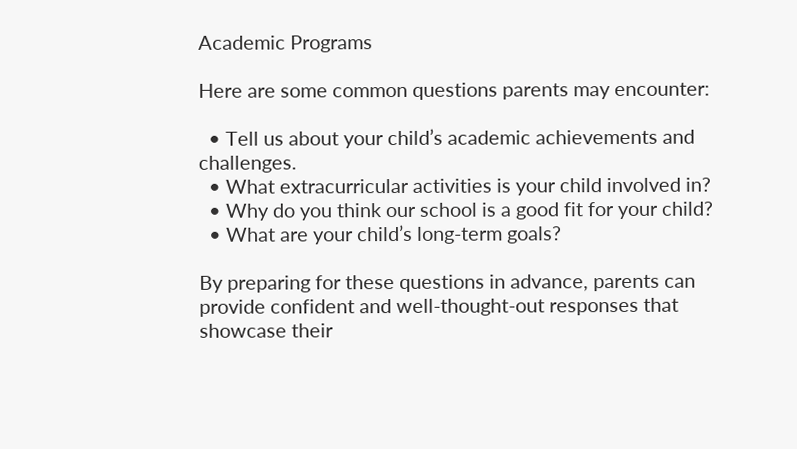Academic Programs

Here are some common questions parents may encounter:

  • Tell us about your child’s academic achievements and challenges.
  • What extracurricular activities is your child involved in?
  • Why do you think our school is a good fit for your child?
  • What are your child’s long-term goals?

By preparing for these questions in advance, parents can provide confident and well-thought-out responses that showcase their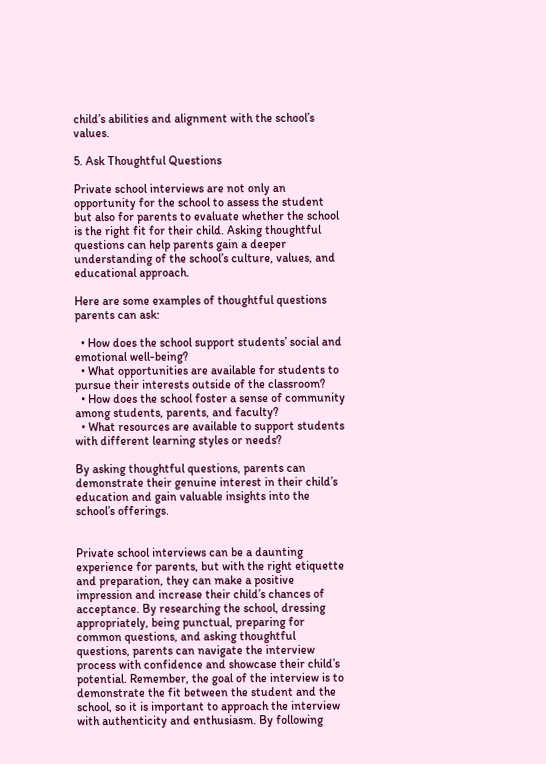child’s abilities and alignment with the school’s values.

5. Ask Thoughtful Questions

Private school interviews are not only an opportunity for the school to assess the student but also for parents to evaluate whether the school is the right fit for their child. Asking thoughtful questions can help parents gain a deeper understanding of the school’s culture, values, and educational approach.

Here are some examples of thoughtful questions parents can ask:

  • How does the school support students’ social and emotional well-being?
  • What opportunities are available for students to pursue their interests outside of the classroom?
  • How does the school foster a sense of community among students, parents, and faculty?
  • What resources are available to support students with different learning styles or needs?

By asking thoughtful questions, parents can demonstrate their genuine interest in their child’s education and gain valuable insights into the school’s offerings.


Private school interviews can be a daunting experience for parents, but with the right etiquette and preparation, they can make a positive impression and increase their child’s chances of acceptance. By researching the school, dressing appropriately, being punctual, preparing for common questions, and asking thoughtful questions, parents can navigate the interview process with confidence and showcase their child’s potential. Remember, the goal of the interview is to demonstrate the fit between the student and the school, so it is important to approach the interview with authenticity and enthusiasm. By following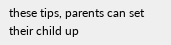these tips, parents can set their child up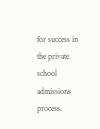for success in the private school admissions process.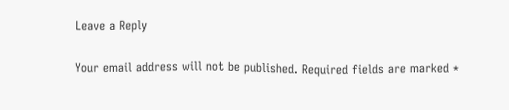Leave a Reply

Your email address will not be published. Required fields are marked *